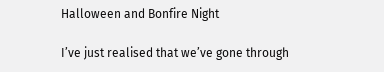Halloween and Bonfire Night

I’ve just realised that we’ve gone through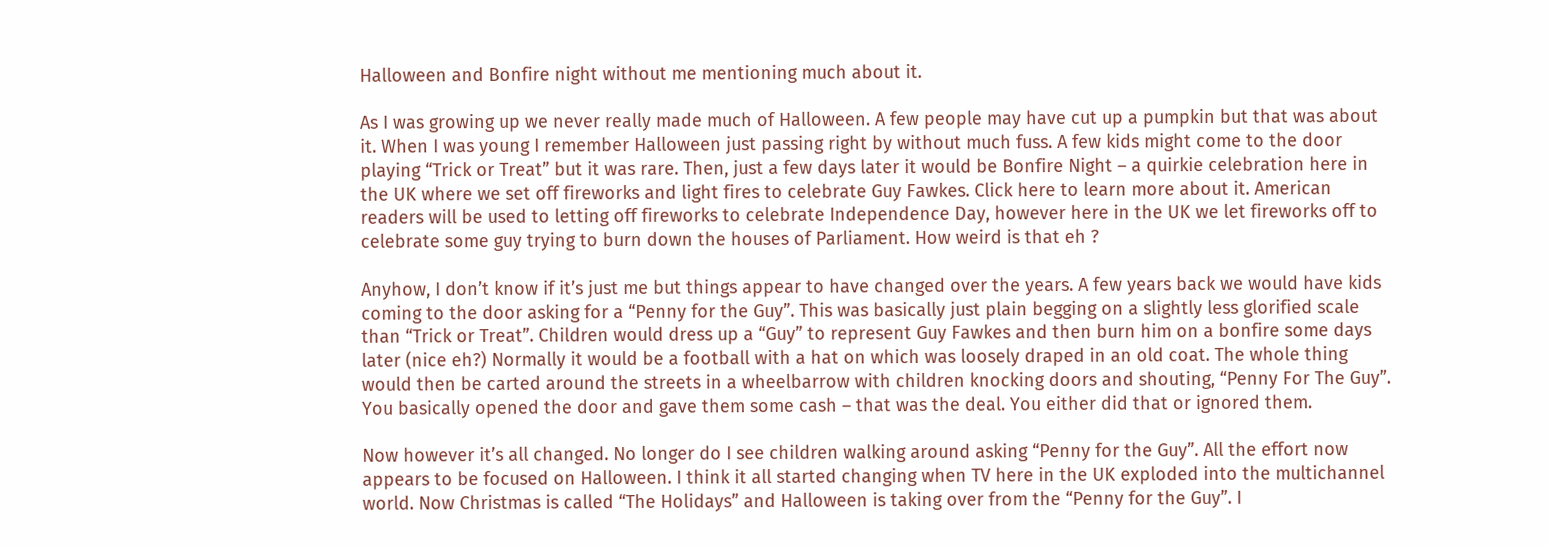Halloween and Bonfire night without me mentioning much about it.

As I was growing up we never really made much of Halloween. A few people may have cut up a pumpkin but that was about it. When I was young I remember Halloween just passing right by without much fuss. A few kids might come to the door playing “Trick or Treat” but it was rare. Then, just a few days later it would be Bonfire Night – a quirkie celebration here in the UK where we set off fireworks and light fires to celebrate Guy Fawkes. Click here to learn more about it. American readers will be used to letting off fireworks to celebrate Independence Day, however here in the UK we let fireworks off to celebrate some guy trying to burn down the houses of Parliament. How weird is that eh ?

Anyhow, I don’t know if it’s just me but things appear to have changed over the years. A few years back we would have kids coming to the door asking for a “Penny for the Guy”. This was basically just plain begging on a slightly less glorified scale than “Trick or Treat”. Children would dress up a “Guy” to represent Guy Fawkes and then burn him on a bonfire some days later (nice eh?) Normally it would be a football with a hat on which was loosely draped in an old coat. The whole thing would then be carted around the streets in a wheelbarrow with children knocking doors and shouting, “Penny For The Guy”. You basically opened the door and gave them some cash – that was the deal. You either did that or ignored them.

Now however it’s all changed. No longer do I see children walking around asking “Penny for the Guy”. All the effort now appears to be focused on Halloween. I think it all started changing when TV here in the UK exploded into the multichannel world. Now Christmas is called “The Holidays” and Halloween is taking over from the “Penny for the Guy”. I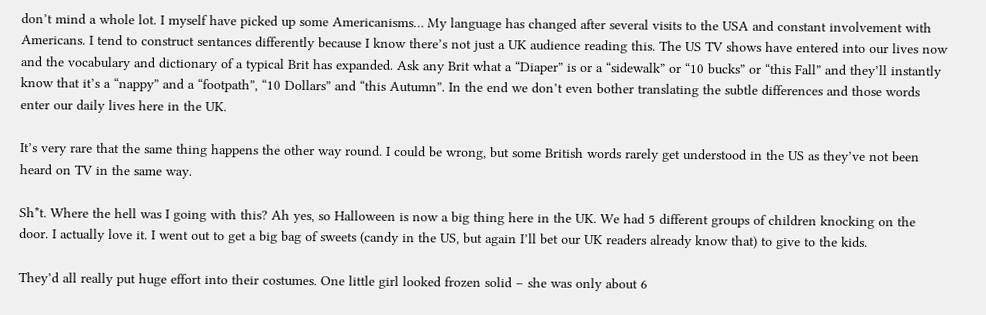don’t mind a whole lot. I myself have picked up some Americanisms… My language has changed after several visits to the USA and constant involvement with Americans. I tend to construct sentances differently because I know there’s not just a UK audience reading this. The US TV shows have entered into our lives now and the vocabulary and dictionary of a typical Brit has expanded. Ask any Brit what a “Diaper” is or a “sidewalk” or “10 bucks” or “this Fall” and they’ll instantly know that it’s a “nappy” and a “footpath”, “10 Dollars” and “this Autumn”. In the end we don’t even bother translating the subtle differences and those words enter our daily lives here in the UK.

It’s very rare that the same thing happens the other way round. I could be wrong, but some British words rarely get understood in the US as they’ve not been heard on TV in the same way.

Sh*t. Where the hell was I going with this? Ah yes, so Halloween is now a big thing here in the UK. We had 5 different groups of children knocking on the door. I actually love it. I went out to get a big bag of sweets (candy in the US, but again I’ll bet our UK readers already know that) to give to the kids.

They’d all really put huge effort into their costumes. One little girl looked frozen solid – she was only about 6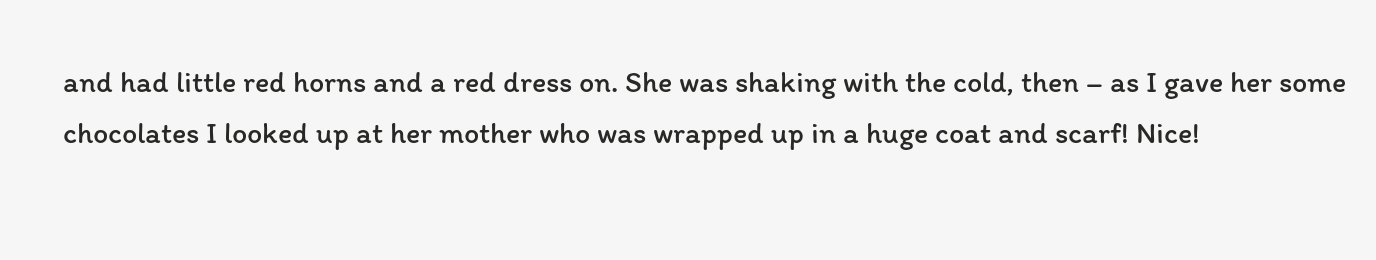and had little red horns and a red dress on. She was shaking with the cold, then – as I gave her some chocolates I looked up at her mother who was wrapped up in a huge coat and scarf! Nice!